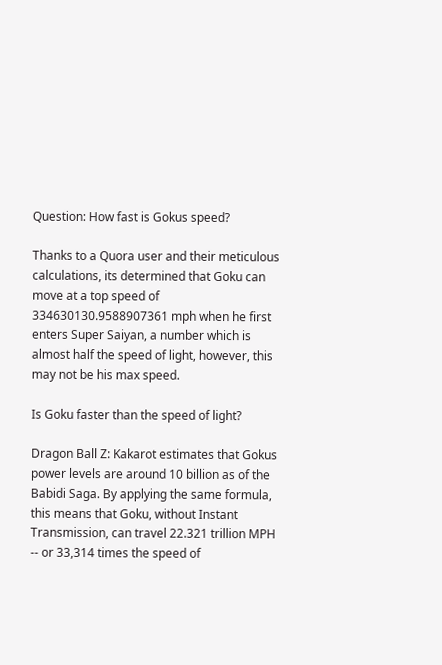Question: How fast is Gokus speed?

Thanks to a Quora user and their meticulous calculations, its determined that Goku can move at a top speed of 334630130.9588907361 mph when he first enters Super Saiyan, a number which is almost half the speed of light, however, this may not be his max speed.

Is Goku faster than the speed of light?

Dragon Ball Z: Kakarot estimates that Gokus power levels are around 10 billion as of the Babidi Saga. By applying the same formula, this means that Goku, without Instant Transmission, can travel 22.321 trillion MPH -- or 33,314 times the speed of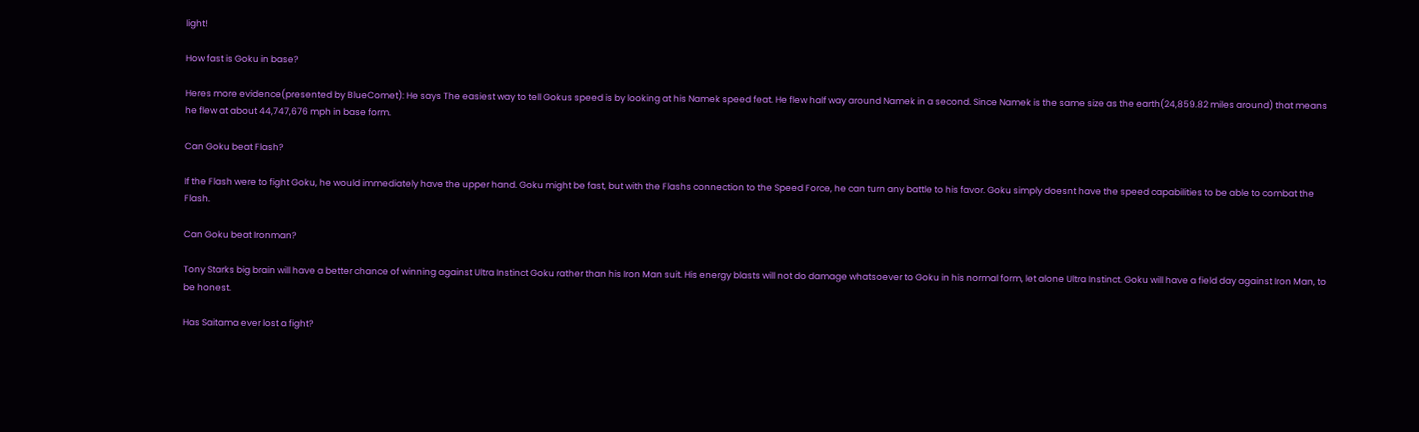light!

How fast is Goku in base?

Heres more evidence(presented by BlueComet): He says The easiest way to tell Gokus speed is by looking at his Namek speed feat. He flew half way around Namek in a second. Since Namek is the same size as the earth(24,859.82 miles around) that means he flew at about 44,747,676 mph in base form.

Can Goku beat Flash?

If the Flash were to fight Goku, he would immediately have the upper hand. Goku might be fast, but with the Flashs connection to the Speed Force, he can turn any battle to his favor. Goku simply doesnt have the speed capabilities to be able to combat the Flash.

Can Goku beat Ironman?

Tony Starks big brain will have a better chance of winning against Ultra Instinct Goku rather than his Iron Man suit. His energy blasts will not do damage whatsoever to Goku in his normal form, let alone Ultra Instinct. Goku will have a field day against Iron Man, to be honest.

Has Saitama ever lost a fight?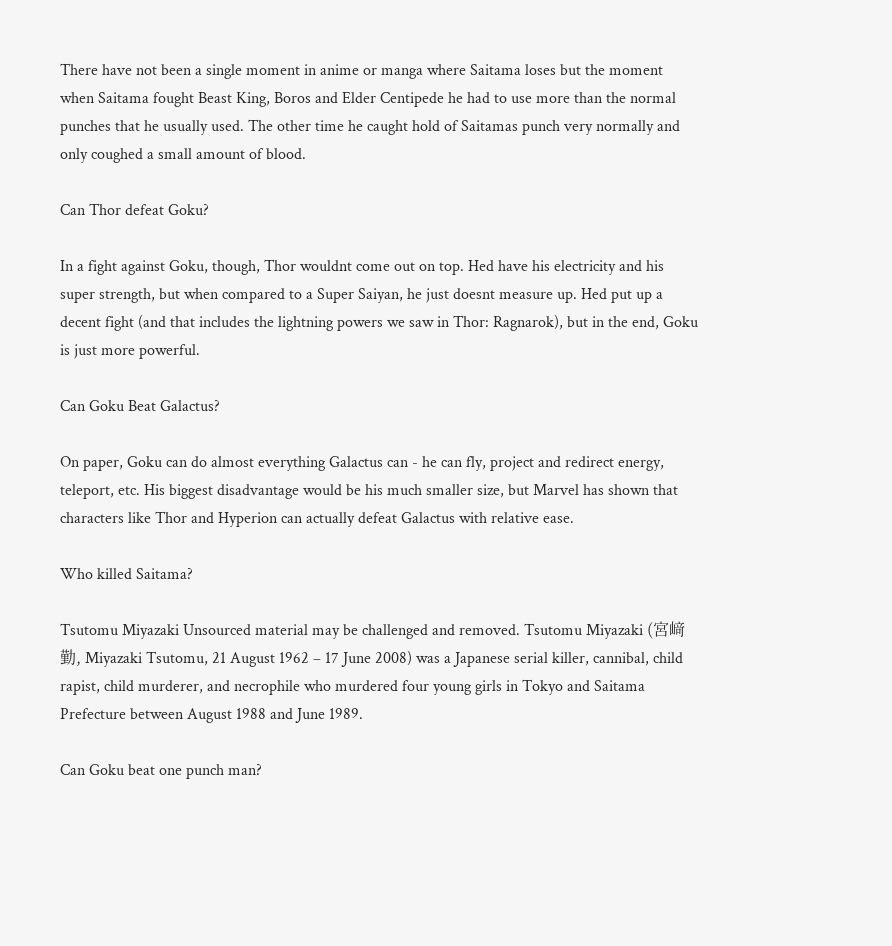There have not been a single moment in anime or manga where Saitama loses but the moment when Saitama fought Beast King, Boros and Elder Centipede he had to use more than the normal punches that he usually used. The other time he caught hold of Saitamas punch very normally and only coughed a small amount of blood.

Can Thor defeat Goku?

In a fight against Goku, though, Thor wouldnt come out on top. Hed have his electricity and his super strength, but when compared to a Super Saiyan, he just doesnt measure up. Hed put up a decent fight (and that includes the lightning powers we saw in Thor: Ragnarok), but in the end, Goku is just more powerful.

Can Goku Beat Galactus?

On paper, Goku can do almost everything Galactus can - he can fly, project and redirect energy, teleport, etc. His biggest disadvantage would be his much smaller size, but Marvel has shown that characters like Thor and Hyperion can actually defeat Galactus with relative ease.

Who killed Saitama?

Tsutomu Miyazaki Unsourced material may be challenged and removed. Tsutomu Miyazaki (宮﨑 勤, Miyazaki Tsutomu, 21 August 1962 – 17 June 2008) was a Japanese serial killer, cannibal, child rapist, child murderer, and necrophile who murdered four young girls in Tokyo and Saitama Prefecture between August 1988 and June 1989.

Can Goku beat one punch man?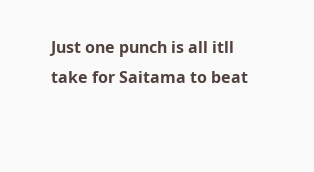Just one punch is all itll take for Saitama to beat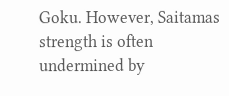Goku. However, Saitamas strength is often undermined by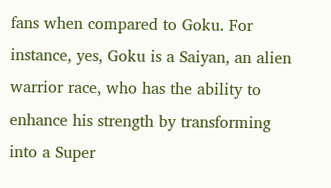fans when compared to Goku. For instance, yes, Goku is a Saiyan, an alien warrior race, who has the ability to enhance his strength by transforming into a Super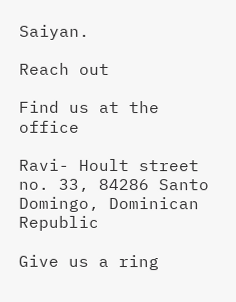Saiyan.

Reach out

Find us at the office

Ravi- Hoult street no. 33, 84286 Santo Domingo, Dominican Republic

Give us a ring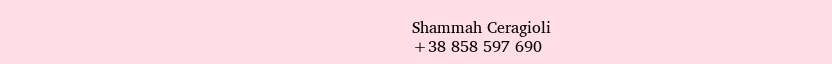Shammah Ceragioli
+38 858 597 690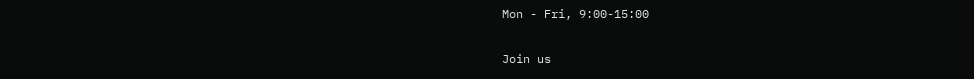Mon - Fri, 9:00-15:00

Join us